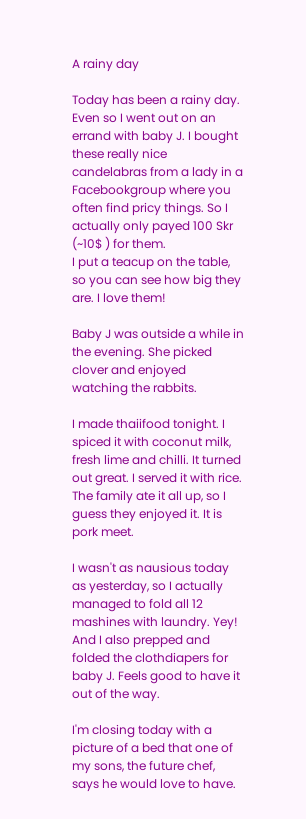A rainy day

Today has been a rainy day. Even so I went out on an errand with baby J. I bought these really nice candelabras from a lady in a Facebookgroup where you often find pricy things. So I actually only payed 100 Skr (~10$ ) for them.
I put a teacup on the table, so you can see how big they are. I love them!

Baby J was outside a while in the evening. She picked clover and enjoyed watching the rabbits.

I made thaiifood tonight. I spiced it with coconut milk, fresh lime and chilli. It turned out great. I served it with rice. The family ate it all up, so I guess they enjoyed it. It is pork meet.

I wasn't as nausious today as yesterday, so I actually managed to fold all 12 mashines with laundry. Yey! And I also prepped and folded the clothdiapers for baby J. Feels good to have it out of the way.

I'm closing today with a picture of a bed that one of my sons, the future chef, says he would love to have.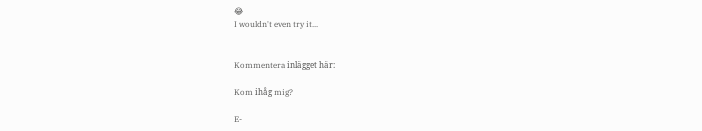😂
I wouldn't even try it...


Kommentera inlägget här:

Kom ihåg mig?

E-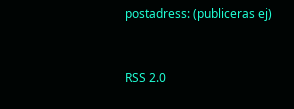postadress: (publiceras ej)



RSS 2.0